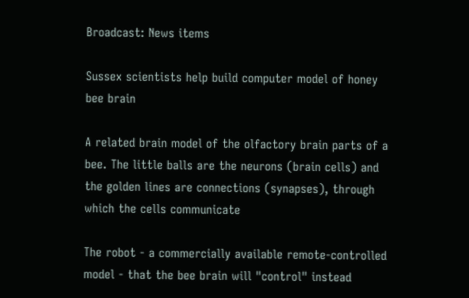Broadcast: News items

Sussex scientists help build computer model of honey bee brain

A related brain model of the olfactory brain parts of a bee. The little balls are the neurons (brain cells) and the golden lines are connections (synapses), through which the cells communicate

The robot - a commercially available remote-controlled model - that the bee brain will "control" instead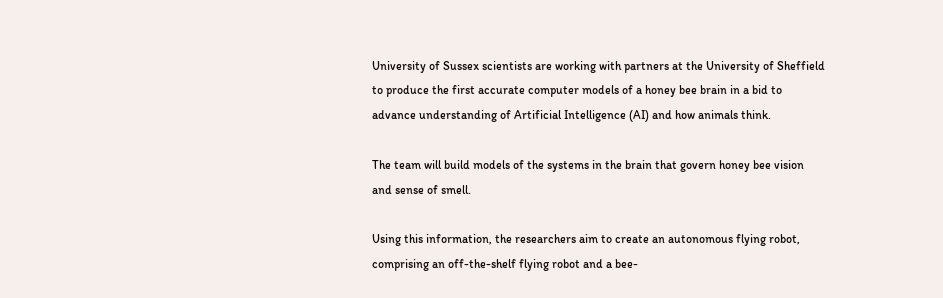University of Sussex scientists are working with partners at the University of Sheffield to produce the first accurate computer models of a honey bee brain in a bid to advance understanding of Artificial Intelligence (AI) and how animals think.

The team will build models of the systems in the brain that govern honey bee vision and sense of smell.

Using this information, the researchers aim to create an autonomous flying robot, comprising an off-the-shelf flying robot and a bee-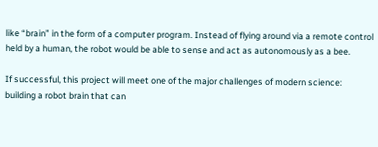like “brain” in the form of a computer program. Instead of flying around via a remote control held by a human, the robot would be able to sense and act as autonomously as a bee.

If successful, this project will meet one of the major challenges of modern science: building a robot brain that can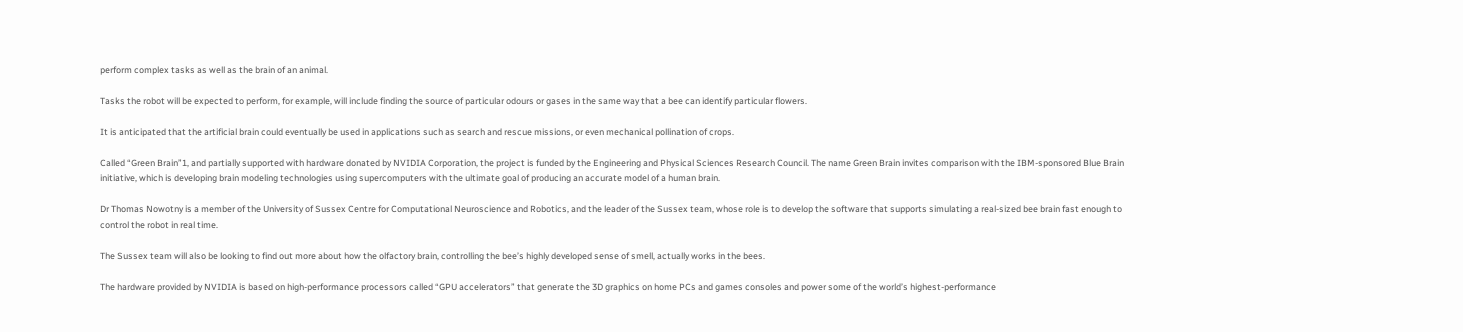perform complex tasks as well as the brain of an animal.

Tasks the robot will be expected to perform, for example, will include finding the source of particular odours or gases in the same way that a bee can identify particular flowers.

It is anticipated that the artificial brain could eventually be used in applications such as search and rescue missions, or even mechanical pollination of crops.

Called “Green Brain”1, and partially supported with hardware donated by NVIDIA Corporation, the project is funded by the Engineering and Physical Sciences Research Council. The name Green Brain invites comparison with the IBM-sponsored Blue Brain initiative, which is developing brain modeling technologies using supercomputers with the ultimate goal of producing an accurate model of a human brain.

Dr Thomas Nowotny is a member of the University of Sussex Centre for Computational Neuroscience and Robotics, and the leader of the Sussex team, whose role is to develop the software that supports simulating a real-sized bee brain fast enough to control the robot in real time.

The Sussex team will also be looking to find out more about how the olfactory brain, controlling the bee’s highly developed sense of smell, actually works in the bees.

The hardware provided by NVIDIA is based on high-performance processors called “GPU accelerators” that generate the 3D graphics on home PCs and games consoles and power some of the world’s highest-performance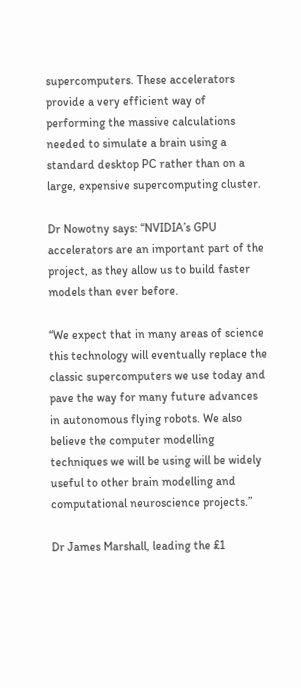supercomputers. These accelerators provide a very efficient way of performing the massive calculations needed to simulate a brain using a standard desktop PC rather than on a large, expensive supercomputing cluster.

Dr Nowotny says: “NVIDIA’s GPU accelerators are an important part of the project, as they allow us to build faster models than ever before.

“We expect that in many areas of science this technology will eventually replace the classic supercomputers we use today and pave the way for many future advances in autonomous flying robots. We also believe the computer modelling techniques we will be using will be widely useful to other brain modelling and computational neuroscience projects.”

Dr James Marshall, leading the £1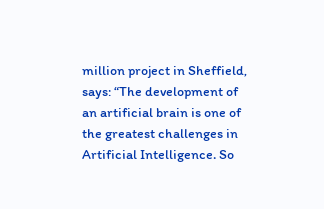million project in Sheffield, says: “The development of an artificial brain is one of the greatest challenges in Artificial Intelligence. So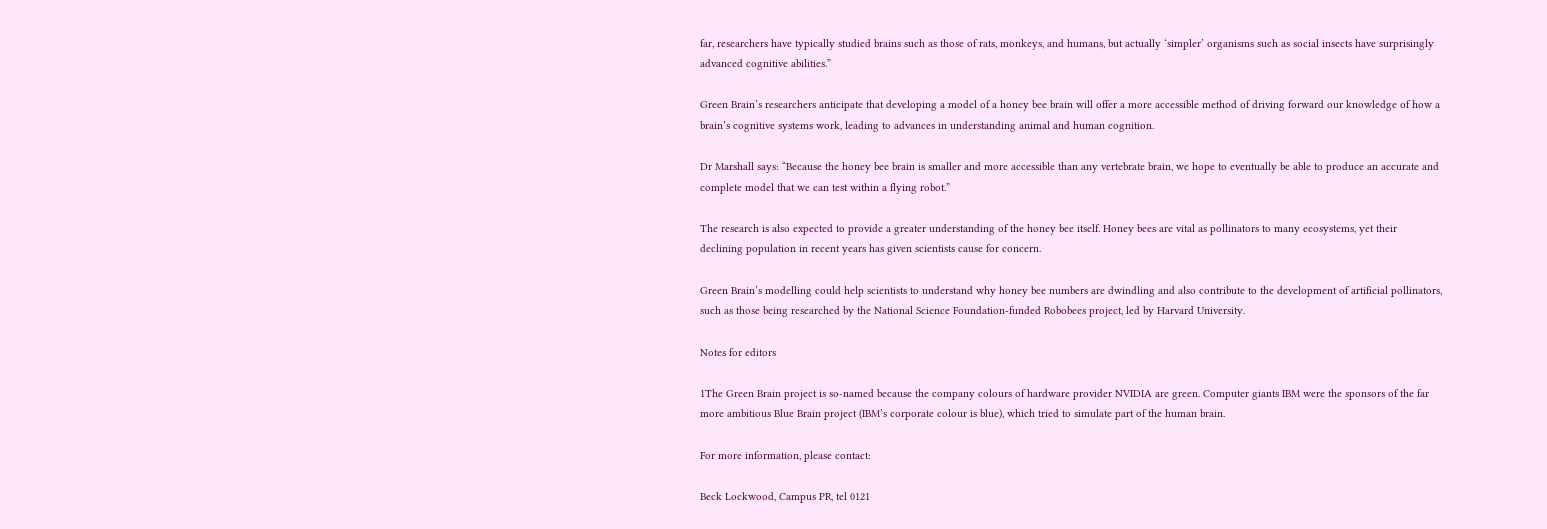far, researchers have typically studied brains such as those of rats, monkeys, and humans, but actually ‘simpler’ organisms such as social insects have surprisingly advanced cognitive abilities.”

Green Brain’s researchers anticipate that developing a model of a honey bee brain will offer a more accessible method of driving forward our knowledge of how a brain’s cognitive systems work, leading to advances in understanding animal and human cognition.

Dr Marshall says: “Because the honey bee brain is smaller and more accessible than any vertebrate brain, we hope to eventually be able to produce an accurate and complete model that we can test within a flying robot.”

The research is also expected to provide a greater understanding of the honey bee itself. Honey bees are vital as pollinators to many ecosystems, yet their declining population in recent years has given scientists cause for concern.

Green Brain’s modelling could help scientists to understand why honey bee numbers are dwindling and also contribute to the development of artificial pollinators, such as those being researched by the National Science Foundation-funded Robobees project, led by Harvard University.

Notes for editors

1The Green Brain project is so-named because the company colours of hardware provider NVIDIA are green. Computer giants IBM were the sponsors of the far more ambitious Blue Brain project (IBM’s corporate colour is blue), which tried to simulate part of the human brain.

For more information, please contact:

Beck Lockwood, Campus PR, tel 0121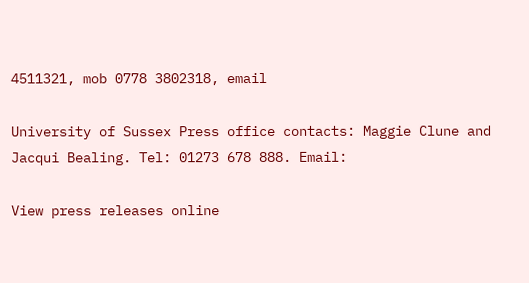4511321, mob 0778 3802318, email

University of Sussex Press office contacts: Maggie Clune and Jacqui Bealing. Tel: 01273 678 888. Email:

View press releases online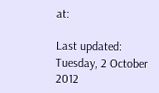at:

Last updated: Tuesday, 2 October 2012